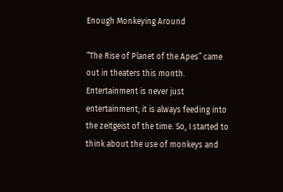Enough Monkeying Around

“The Rise of Planet of the Apes” came out in theaters this month. Entertainment is never just entertainment; it is always feeding into the zeitgeist of the time. So, I started to think about the use of monkeys and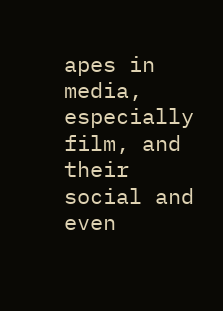apes in media, especially film, and their social and even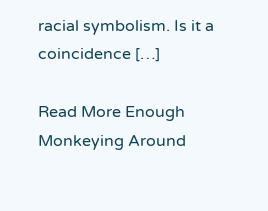racial symbolism. Is it a coincidence […]

Read More Enough Monkeying Around